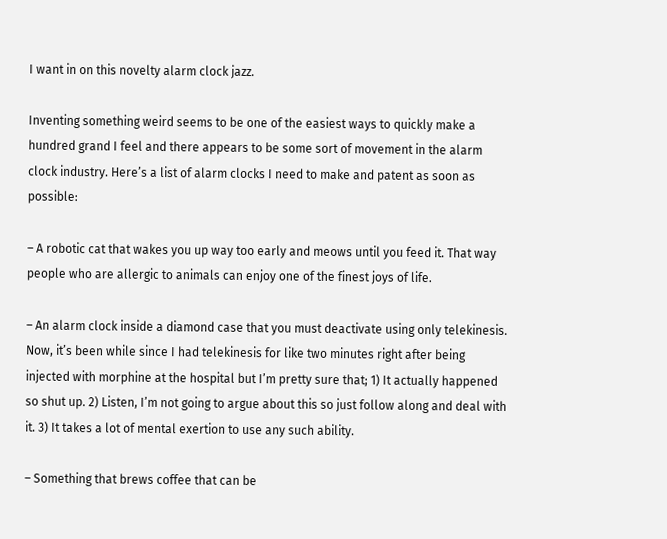I want in on this novelty alarm clock jazz.

Inventing something weird seems to be one of the easiest ways to quickly make a hundred grand I feel and there appears to be some sort of movement in the alarm clock industry. Here’s a list of alarm clocks I need to make and patent as soon as possible:

– A robotic cat that wakes you up way too early and meows until you feed it. That way people who are allergic to animals can enjoy one of the finest joys of life.

– An alarm clock inside a diamond case that you must deactivate using only telekinesis. Now, it’s been while since I had telekinesis for like two minutes right after being injected with morphine at the hospital but I’m pretty sure that; 1) It actually happened so shut up. 2) Listen, I’m not going to argue about this so just follow along and deal with it. 3) It takes a lot of mental exertion to use any such ability.

– Something that brews coffee that can be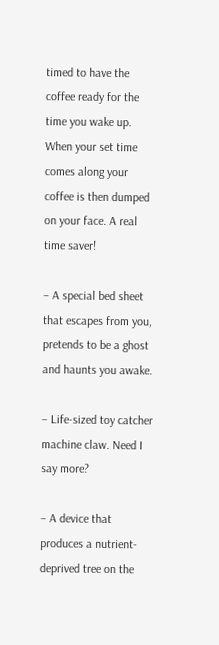timed to have the coffee ready for the time you wake up. When your set time comes along your coffee is then dumped on your face. A real time saver!

– A special bed sheet that escapes from you, pretends to be a ghost and haunts you awake.

– Life-sized toy catcher machine claw. Need I say more?

– A device that produces a nutrient-deprived tree on the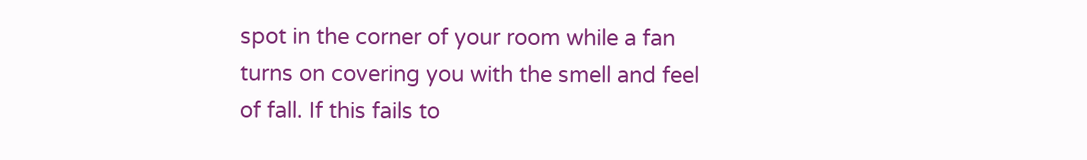spot in the corner of your room while a fan turns on covering you with the smell and feel of fall. If this fails to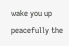wake you up peacefully the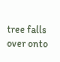tree falls over onto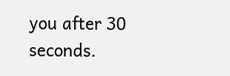you after 30 seconds.